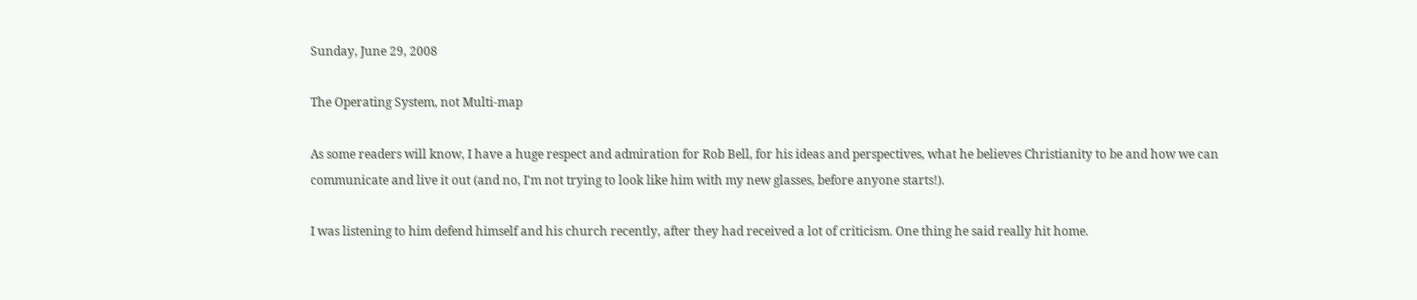Sunday, June 29, 2008

The Operating System, not Multi-map

As some readers will know, I have a huge respect and admiration for Rob Bell, for his ideas and perspectives, what he believes Christianity to be and how we can communicate and live it out (and no, I'm not trying to look like him with my new glasses, before anyone starts!).

I was listening to him defend himself and his church recently, after they had received a lot of criticism. One thing he said really hit home.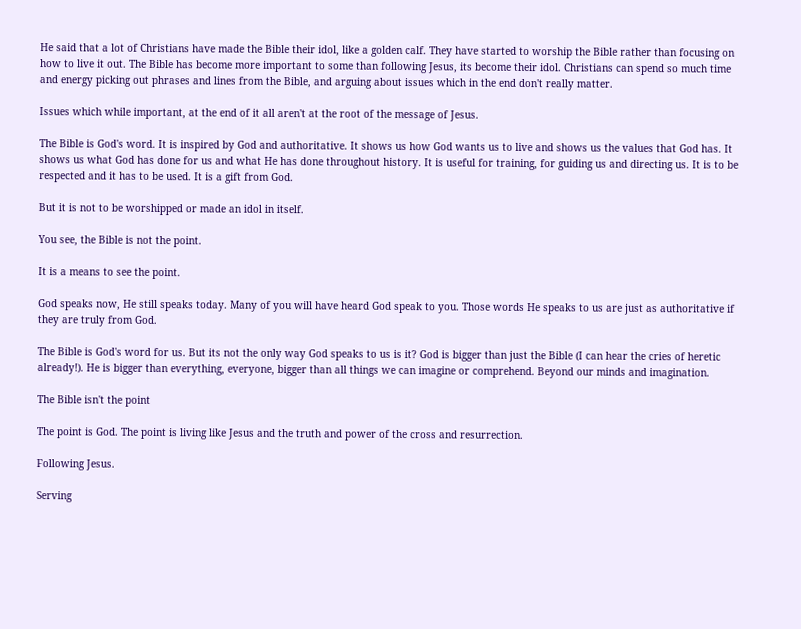He said that a lot of Christians have made the Bible their idol, like a golden calf. They have started to worship the Bible rather than focusing on how to live it out. The Bible has become more important to some than following Jesus, its become their idol. Christians can spend so much time and energy picking out phrases and lines from the Bible, and arguing about issues which in the end don't really matter.

Issues which while important, at the end of it all aren't at the root of the message of Jesus.

The Bible is God's word. It is inspired by God and authoritative. It shows us how God wants us to live and shows us the values that God has. It shows us what God has done for us and what He has done throughout history. It is useful for training, for guiding us and directing us. It is to be respected and it has to be used. It is a gift from God.

But it is not to be worshipped or made an idol in itself.

You see, the Bible is not the point.

It is a means to see the point.

God speaks now, He still speaks today. Many of you will have heard God speak to you. Those words He speaks to us are just as authoritative if they are truly from God.

The Bible is God's word for us. But its not the only way God speaks to us is it? God is bigger than just the Bible (I can hear the cries of heretic already!). He is bigger than everything, everyone, bigger than all things we can imagine or comprehend. Beyond our minds and imagination.

The Bible isn't the point

The point is God. The point is living like Jesus and the truth and power of the cross and resurrection.

Following Jesus.

Serving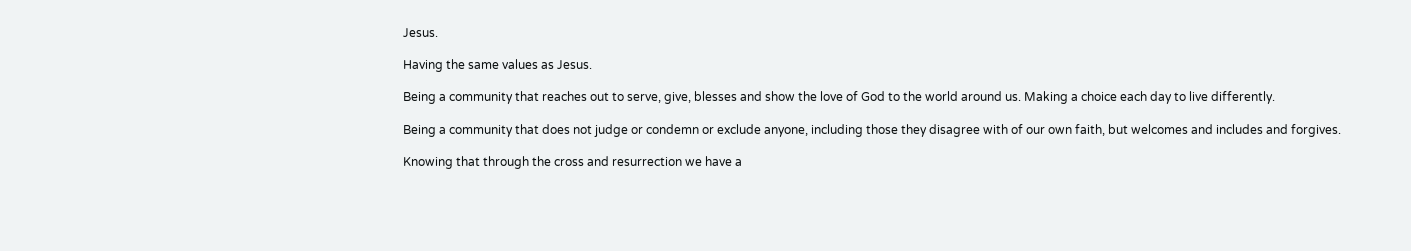Jesus.

Having the same values as Jesus.

Being a community that reaches out to serve, give, blesses and show the love of God to the world around us. Making a choice each day to live differently.

Being a community that does not judge or condemn or exclude anyone, including those they disagree with of our own faith, but welcomes and includes and forgives.

Knowing that through the cross and resurrection we have a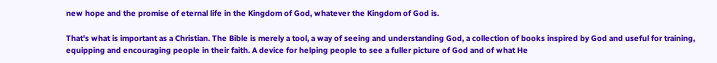new hope and the promise of eternal life in the Kingdom of God, whatever the Kingdom of God is.

That's what is important as a Christian. The Bible is merely a tool, a way of seeing and understanding God, a collection of books inspired by God and useful for training, equipping and encouraging people in their faith. A device for helping people to see a fuller picture of God and of what He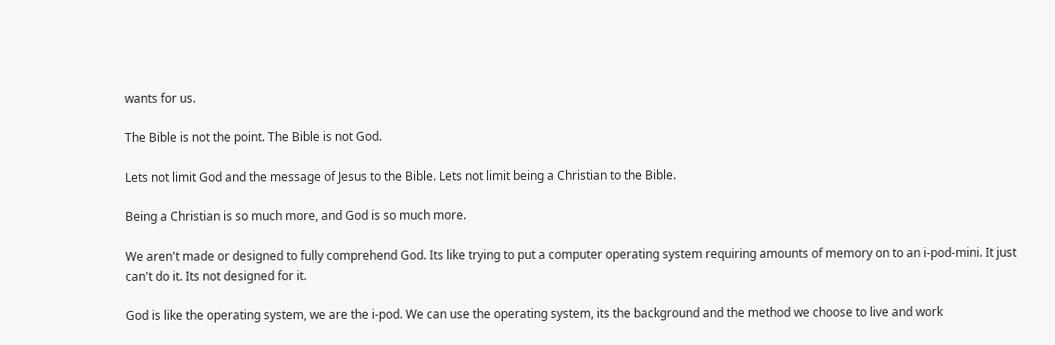wants for us.

The Bible is not the point. The Bible is not God.

Lets not limit God and the message of Jesus to the Bible. Lets not limit being a Christian to the Bible.

Being a Christian is so much more, and God is so much more.

We aren't made or designed to fully comprehend God. Its like trying to put a computer operating system requiring amounts of memory on to an i-pod-mini. It just can't do it. Its not designed for it.

God is like the operating system, we are the i-pod. We can use the operating system, its the background and the method we choose to live and work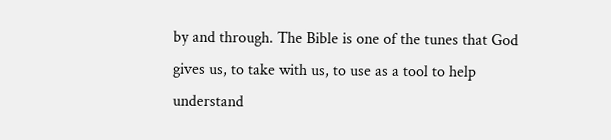by and through. The Bible is one of the tunes that God gives us, to take with us, to use as a tool to help understand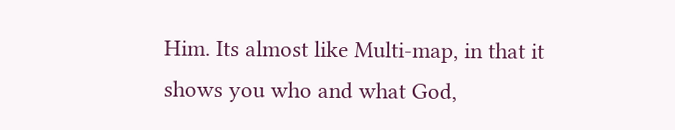Him. Its almost like Multi-map, in that it shows you who and what God,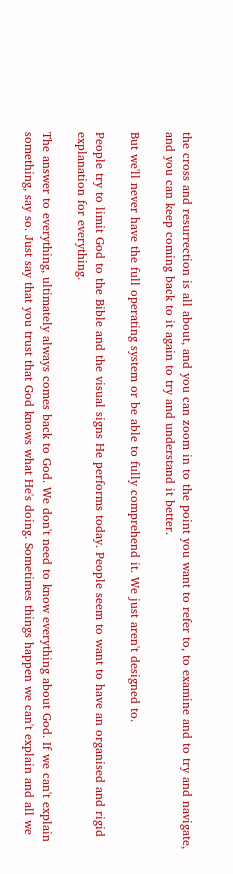the cross and resurrection is all about, and you can zoom in to the point you want to refer to, to examine and to try and navigate, and you can keep coming back to it again to try and understand it better.

But we'll never have the full operating system or be able to fully comprehend it. We just aren't designed to.

People try to limit God to the Bible and the visual signs He performs today. People seem to want to have an organised and rigid explanation for everything.

The answer to everything, ultimately always comes back to God. We don't need to know everything about God. If we can't explain something, say so. Just say that you trust that God knows what He's doing. Sometimes things happen we can't explain and all we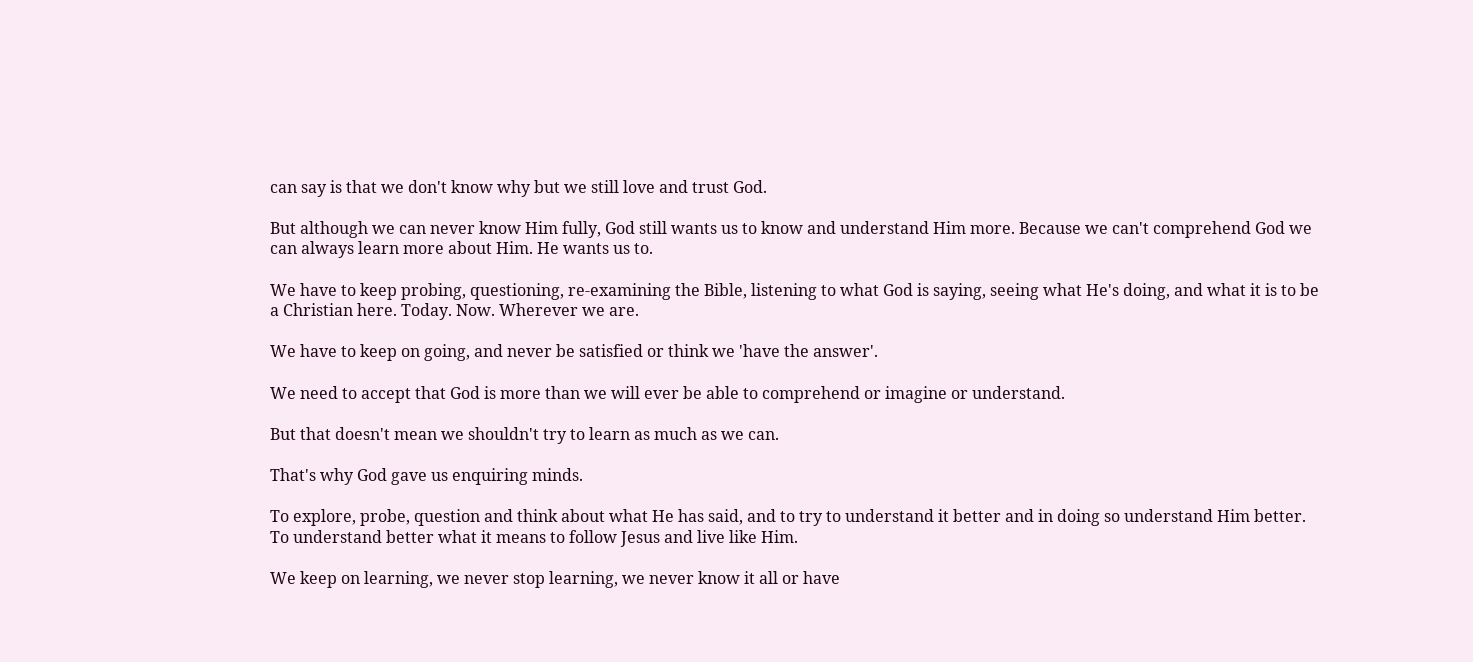can say is that we don't know why but we still love and trust God.

But although we can never know Him fully, God still wants us to know and understand Him more. Because we can't comprehend God we can always learn more about Him. He wants us to.

We have to keep probing, questioning, re-examining the Bible, listening to what God is saying, seeing what He's doing, and what it is to be a Christian here. Today. Now. Wherever we are.

We have to keep on going, and never be satisfied or think we 'have the answer'.

We need to accept that God is more than we will ever be able to comprehend or imagine or understand.

But that doesn't mean we shouldn't try to learn as much as we can.

That's why God gave us enquiring minds.

To explore, probe, question and think about what He has said, and to try to understand it better and in doing so understand Him better. To understand better what it means to follow Jesus and live like Him.

We keep on learning, we never stop learning, we never know it all or have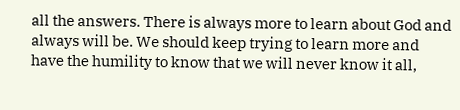all the answers. There is always more to learn about God and always will be. We should keep trying to learn more and have the humility to know that we will never know it all,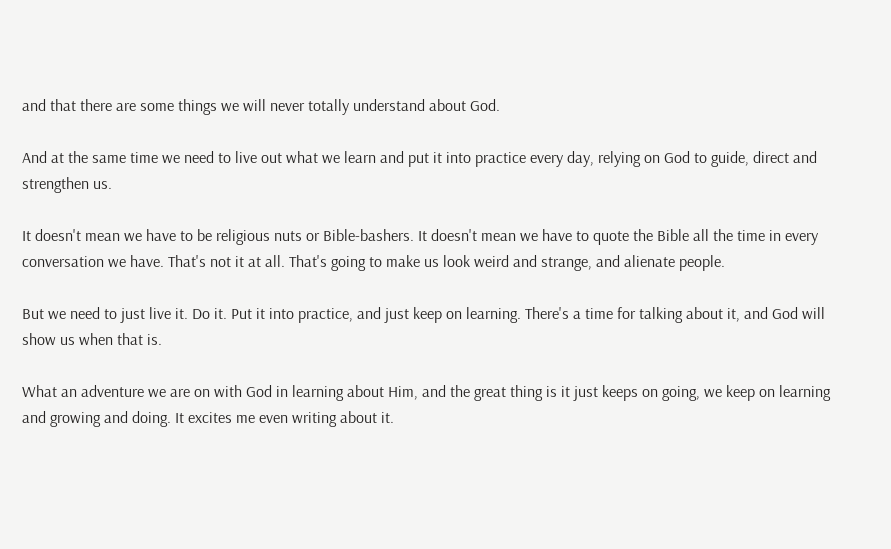and that there are some things we will never totally understand about God.

And at the same time we need to live out what we learn and put it into practice every day, relying on God to guide, direct and strengthen us.

It doesn't mean we have to be religious nuts or Bible-bashers. It doesn't mean we have to quote the Bible all the time in every conversation we have. That's not it at all. That's going to make us look weird and strange, and alienate people.

But we need to just live it. Do it. Put it into practice, and just keep on learning. There's a time for talking about it, and God will show us when that is.

What an adventure we are on with God in learning about Him, and the great thing is it just keeps on going, we keep on learning and growing and doing. It excites me even writing about it.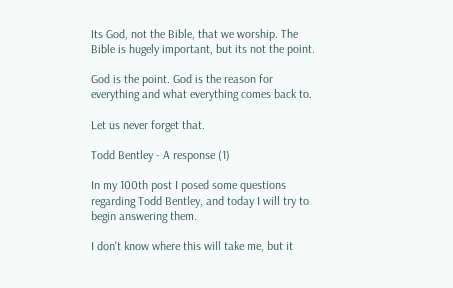Its God, not the Bible, that we worship. The Bible is hugely important, but its not the point.

God is the point. God is the reason for everything and what everything comes back to.

Let us never forget that.

Todd Bentley - A response (1)

In my 100th post I posed some questions regarding Todd Bentley, and today I will try to begin answering them.

I don't know where this will take me, but it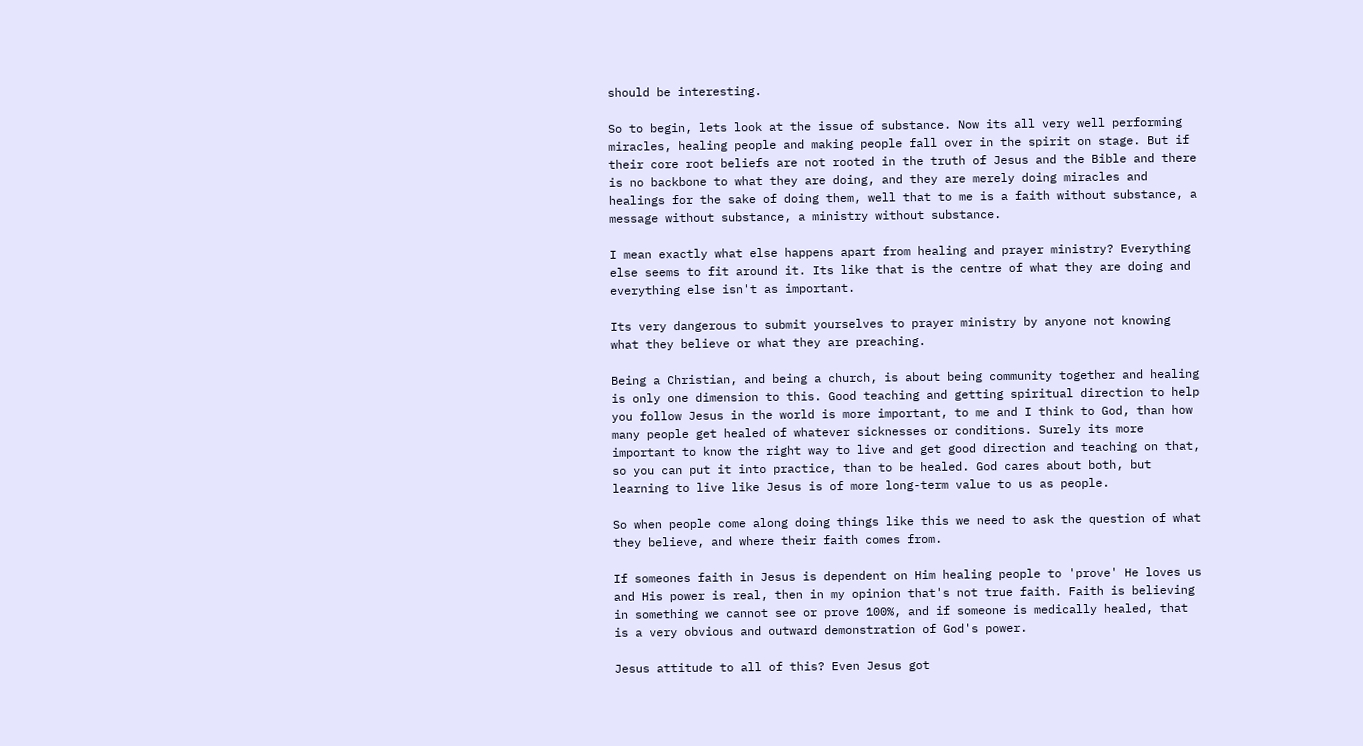should be interesting.

So to begin, lets look at the issue of substance. Now its all very well performing miracles, healing people and making people fall over in the spirit on stage. But if their core root beliefs are not rooted in the truth of Jesus and the Bible and there is no backbone to what they are doing, and they are merely doing miracles and healings for the sake of doing them, well that to me is a faith without substance, a message without substance, a ministry without substance.

I mean exactly what else happens apart from healing and prayer ministry? Everything else seems to fit around it. Its like that is the centre of what they are doing and everything else isn't as important.

Its very dangerous to submit yourselves to prayer ministry by anyone not knowing what they believe or what they are preaching.

Being a Christian, and being a church, is about being community together and healing is only one dimension to this. Good teaching and getting spiritual direction to help you follow Jesus in the world is more important, to me and I think to God, than how many people get healed of whatever sicknesses or conditions. Surely its more important to know the right way to live and get good direction and teaching on that, so you can put it into practice, than to be healed. God cares about both, but learning to live like Jesus is of more long-term value to us as people.

So when people come along doing things like this we need to ask the question of what they believe, and where their faith comes from.

If someones faith in Jesus is dependent on Him healing people to 'prove' He loves us and His power is real, then in my opinion that's not true faith. Faith is believing in something we cannot see or prove 100%, and if someone is medically healed, that is a very obvious and outward demonstration of God's power.

Jesus attitude to all of this? Even Jesus got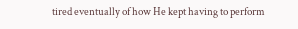tired eventually of how He kept having to perform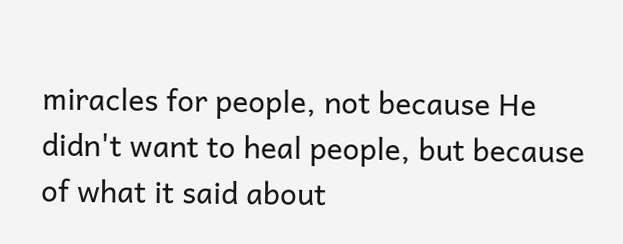miracles for people, not because He didn't want to heal people, but because of what it said about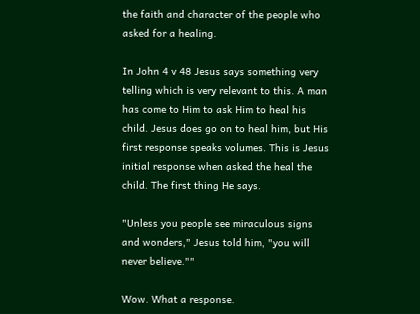the faith and character of the people who asked for a healing.

In John 4 v 48 Jesus says something very telling which is very relevant to this. A man has come to Him to ask Him to heal his child. Jesus does go on to heal him, but His first response speaks volumes. This is Jesus initial response when asked the heal the child. The first thing He says.

"Unless you people see miraculous signs and wonders," Jesus told him, "you will never believe.""

Wow. What a response.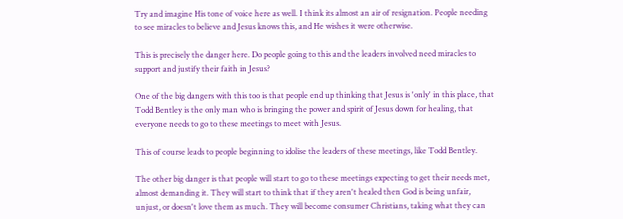Try and imagine His tone of voice here as well. I think its almost an air of resignation. People needing to see miracles to believe and Jesus knows this, and He wishes it were otherwise.

This is precisely the danger here. Do people going to this and the leaders involved need miracles to support and justify their faith in Jesus?

One of the big dangers with this too is that people end up thinking that Jesus is 'only' in this place, that Todd Bentley is the only man who is bringing the power and spirit of Jesus down for healing, that everyone needs to go to these meetings to meet with Jesus.

This of course leads to people beginning to idolise the leaders of these meetings, like Todd Bentley.

The other big danger is that people will start to go to these meetings expecting to get their needs met, almost demanding it. They will start to think that if they aren't healed then God is being unfair, unjust, or doesn't love them as much. They will become consumer Christians, taking what they can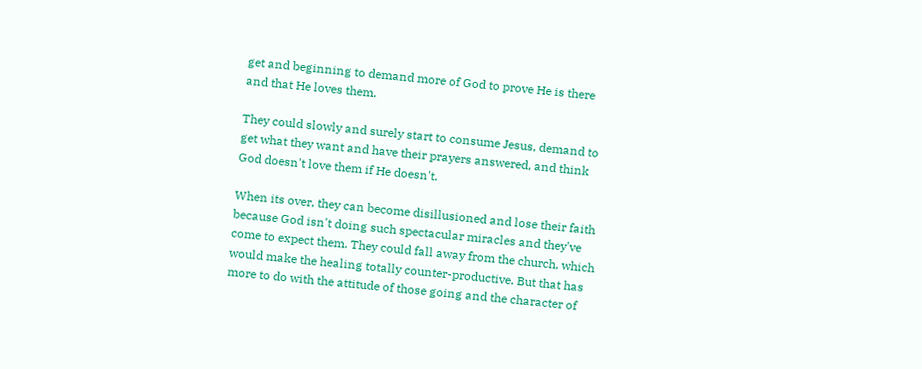get and beginning to demand more of God to prove He is there and that He loves them.

They could slowly and surely start to consume Jesus, demand to get what they want and have their prayers answered, and think God doesn't love them if He doesn't.

When its over, they can become disillusioned and lose their faith because God isn't doing such spectacular miracles and they've come to expect them. They could fall away from the church, which would make the healing totally counter-productive. But that has more to do with the attitude of those going and the character of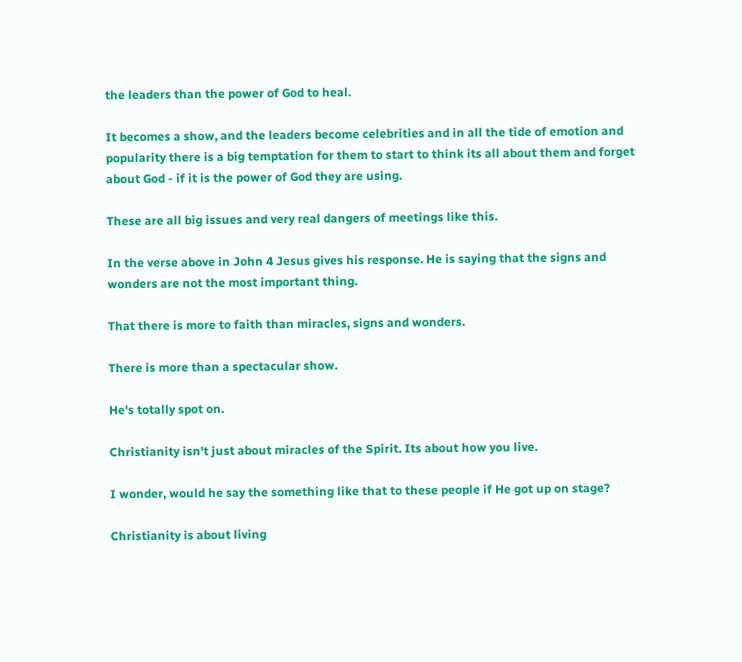the leaders than the power of God to heal.

It becomes a show, and the leaders become celebrities and in all the tide of emotion and popularity there is a big temptation for them to start to think its all about them and forget about God - if it is the power of God they are using.

These are all big issues and very real dangers of meetings like this.

In the verse above in John 4 Jesus gives his response. He is saying that the signs and wonders are not the most important thing.

That there is more to faith than miracles, signs and wonders.

There is more than a spectacular show.

He's totally spot on.

Christianity isn't just about miracles of the Spirit. Its about how you live.

I wonder, would he say the something like that to these people if He got up on stage?

Christianity is about living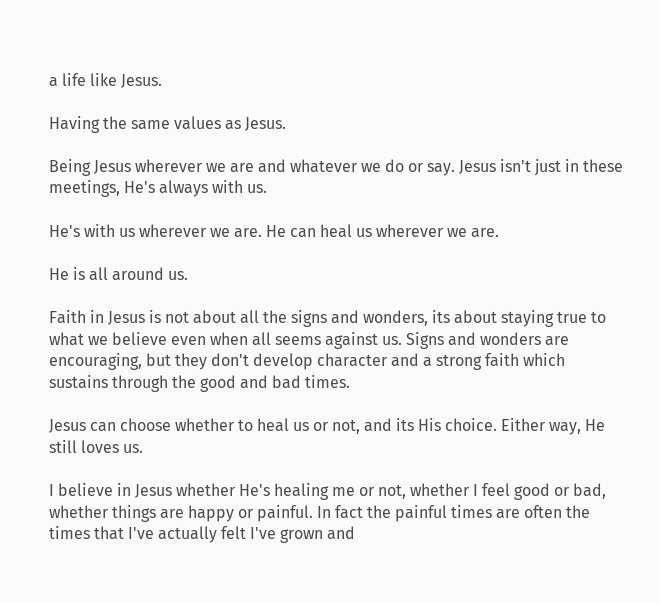a life like Jesus.

Having the same values as Jesus.

Being Jesus wherever we are and whatever we do or say. Jesus isn't just in these meetings, He's always with us.

He's with us wherever we are. He can heal us wherever we are.

He is all around us.

Faith in Jesus is not about all the signs and wonders, its about staying true to what we believe even when all seems against us. Signs and wonders are encouraging, but they don't develop character and a strong faith which sustains through the good and bad times.

Jesus can choose whether to heal us or not, and its His choice. Either way, He still loves us.

I believe in Jesus whether He's healing me or not, whether I feel good or bad, whether things are happy or painful. In fact the painful times are often the times that I've actually felt I've grown and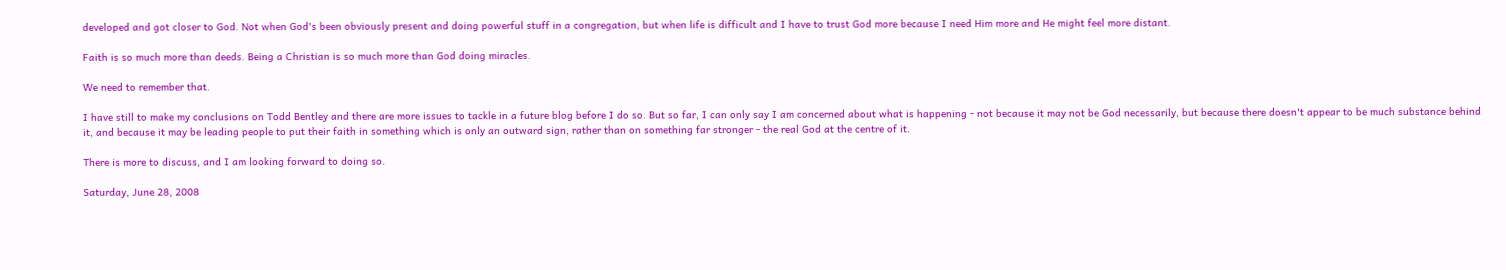developed and got closer to God. Not when God's been obviously present and doing powerful stuff in a congregation, but when life is difficult and I have to trust God more because I need Him more and He might feel more distant.

Faith is so much more than deeds. Being a Christian is so much more than God doing miracles.

We need to remember that.

I have still to make my conclusions on Todd Bentley and there are more issues to tackle in a future blog before I do so. But so far, I can only say I am concerned about what is happening - not because it may not be God necessarily, but because there doesn't appear to be much substance behind it, and because it may be leading people to put their faith in something which is only an outward sign, rather than on something far stronger - the real God at the centre of it.

There is more to discuss, and I am looking forward to doing so.

Saturday, June 28, 2008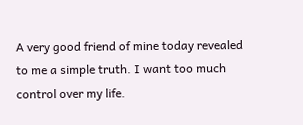A very good friend of mine today revealed to me a simple truth. I want too much control over my life.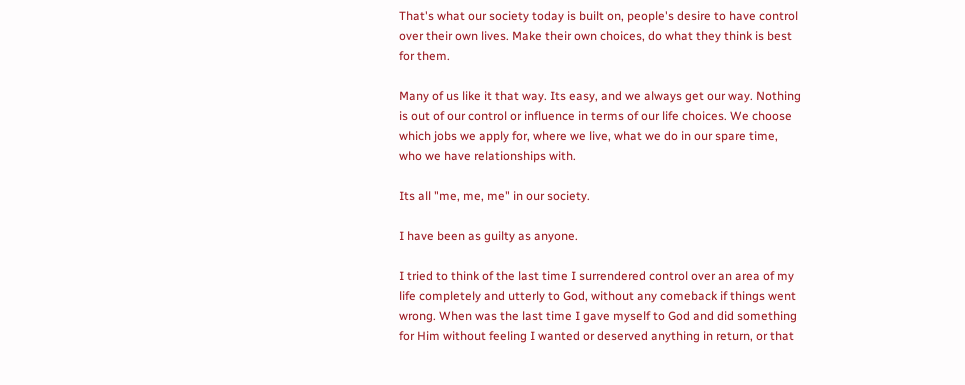That's what our society today is built on, people's desire to have control over their own lives. Make their own choices, do what they think is best for them.

Many of us like it that way. Its easy, and we always get our way. Nothing is out of our control or influence in terms of our life choices. We choose which jobs we apply for, where we live, what we do in our spare time, who we have relationships with.

Its all "me, me, me" in our society.

I have been as guilty as anyone.

I tried to think of the last time I surrendered control over an area of my life completely and utterly to God, without any comeback if things went wrong. When was the last time I gave myself to God and did something for Him without feeling I wanted or deserved anything in return, or that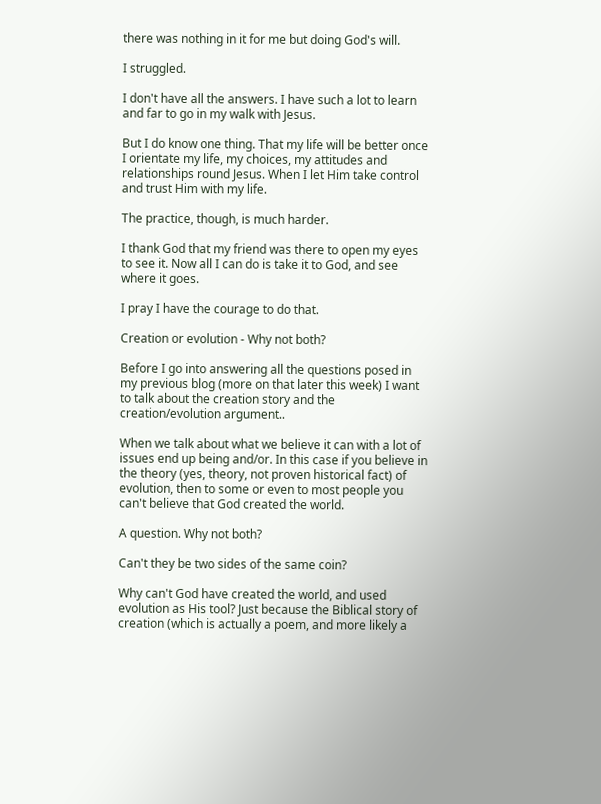there was nothing in it for me but doing God's will.

I struggled.

I don't have all the answers. I have such a lot to learn and far to go in my walk with Jesus.

But I do know one thing. That my life will be better once I orientate my life, my choices, my attitudes and relationships round Jesus. When I let Him take control and trust Him with my life.

The practice, though, is much harder.

I thank God that my friend was there to open my eyes to see it. Now all I can do is take it to God, and see where it goes.

I pray I have the courage to do that.

Creation or evolution - Why not both?

Before I go into answering all the questions posed in my previous blog (more on that later this week) I want to talk about the creation story and the creation/evolution argument..

When we talk about what we believe it can with a lot of issues end up being and/or. In this case if you believe in the theory (yes, theory, not proven historical fact) of evolution, then to some or even to most people you can't believe that God created the world.

A question. Why not both?

Can't they be two sides of the same coin?

Why can't God have created the world, and used evolution as His tool? Just because the Biblical story of creation (which is actually a poem, and more likely a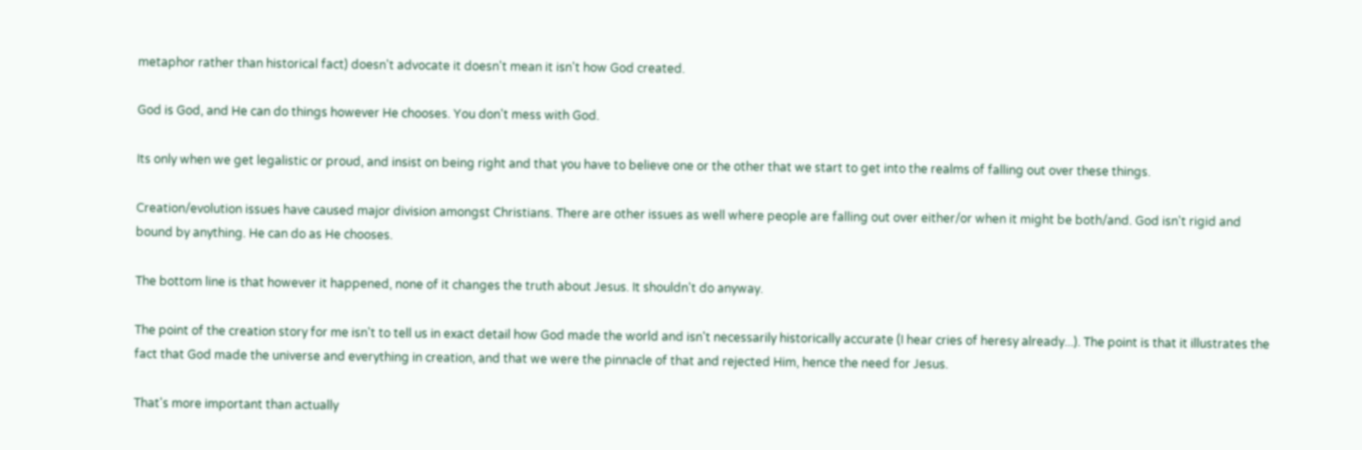metaphor rather than historical fact) doesn't advocate it doesn't mean it isn't how God created.

God is God, and He can do things however He chooses. You don't mess with God.

Its only when we get legalistic or proud, and insist on being right and that you have to believe one or the other that we start to get into the realms of falling out over these things.

Creation/evolution issues have caused major division amongst Christians. There are other issues as well where people are falling out over either/or when it might be both/and. God isn't rigid and bound by anything. He can do as He chooses.

The bottom line is that however it happened, none of it changes the truth about Jesus. It shouldn't do anyway.

The point of the creation story for me isn't to tell us in exact detail how God made the world and isn't necessarily historically accurate (I hear cries of heresy already...). The point is that it illustrates the fact that God made the universe and everything in creation, and that we were the pinnacle of that and rejected Him, hence the need for Jesus.

That's more important than actually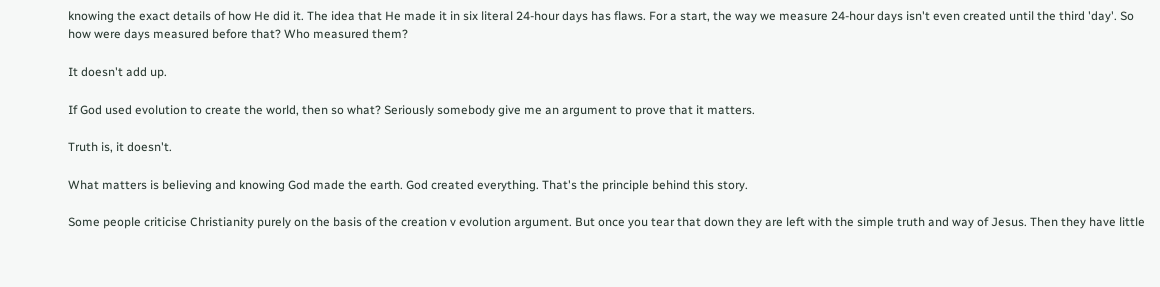knowing the exact details of how He did it. The idea that He made it in six literal 24-hour days has flaws. For a start, the way we measure 24-hour days isn't even created until the third 'day'. So how were days measured before that? Who measured them?

It doesn't add up.

If God used evolution to create the world, then so what? Seriously somebody give me an argument to prove that it matters.

Truth is, it doesn't.

What matters is believing and knowing God made the earth. God created everything. That's the principle behind this story.

Some people criticise Christianity purely on the basis of the creation v evolution argument. But once you tear that down they are left with the simple truth and way of Jesus. Then they have little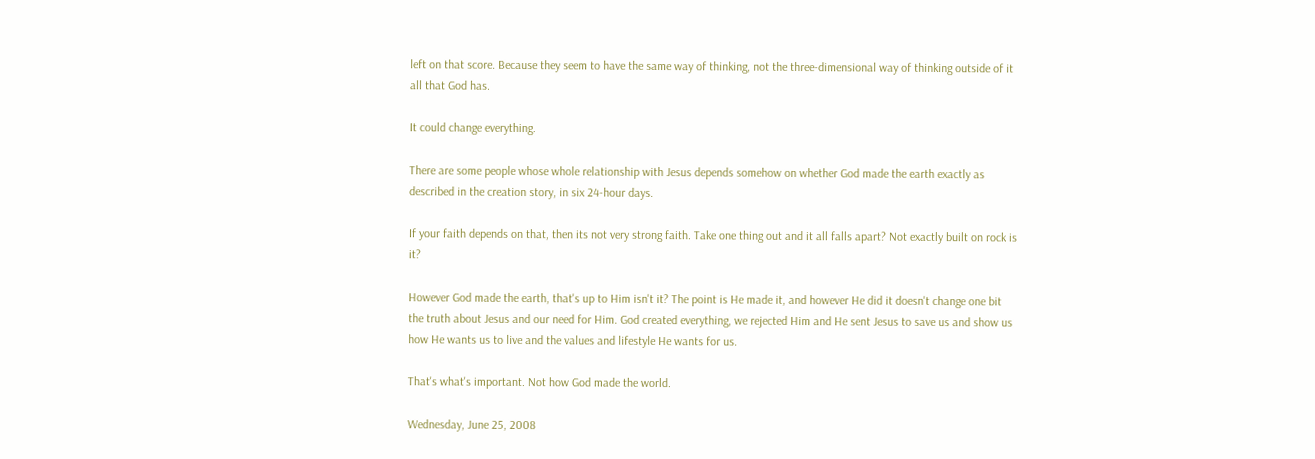left on that score. Because they seem to have the same way of thinking, not the three-dimensional way of thinking outside of it all that God has.

It could change everything.

There are some people whose whole relationship with Jesus depends somehow on whether God made the earth exactly as described in the creation story, in six 24-hour days.

If your faith depends on that, then its not very strong faith. Take one thing out and it all falls apart? Not exactly built on rock is it?

However God made the earth, that's up to Him isn't it? The point is He made it, and however He did it doesn't change one bit the truth about Jesus and our need for Him. God created everything, we rejected Him and He sent Jesus to save us and show us how He wants us to live and the values and lifestyle He wants for us.

That's what's important. Not how God made the world.

Wednesday, June 25, 2008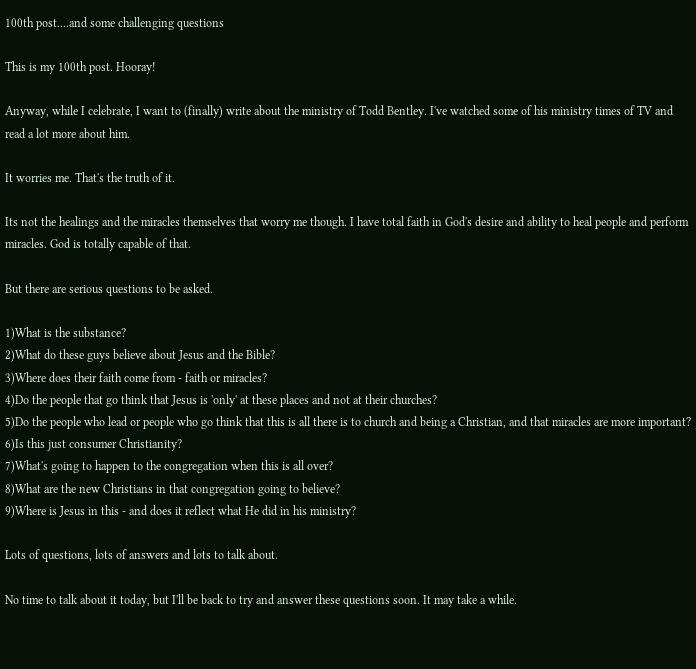100th post....and some challenging questions

This is my 100th post. Hooray!

Anyway, while I celebrate, I want to (finally) write about the ministry of Todd Bentley. I've watched some of his ministry times of TV and read a lot more about him.

It worries me. That's the truth of it.

Its not the healings and the miracles themselves that worry me though. I have total faith in God's desire and ability to heal people and perform miracles. God is totally capable of that.

But there are serious questions to be asked.

1)What is the substance?
2)What do these guys believe about Jesus and the Bible?
3)Where does their faith come from - faith or miracles?
4)Do the people that go think that Jesus is 'only' at these places and not at their churches?
5)Do the people who lead or people who go think that this is all there is to church and being a Christian, and that miracles are more important?
6)Is this just consumer Christianity?
7)What's going to happen to the congregation when this is all over?
8)What are the new Christians in that congregation going to believe?
9)Where is Jesus in this - and does it reflect what He did in his ministry?

Lots of questions, lots of answers and lots to talk about.

No time to talk about it today, but I'll be back to try and answer these questions soon. It may take a while.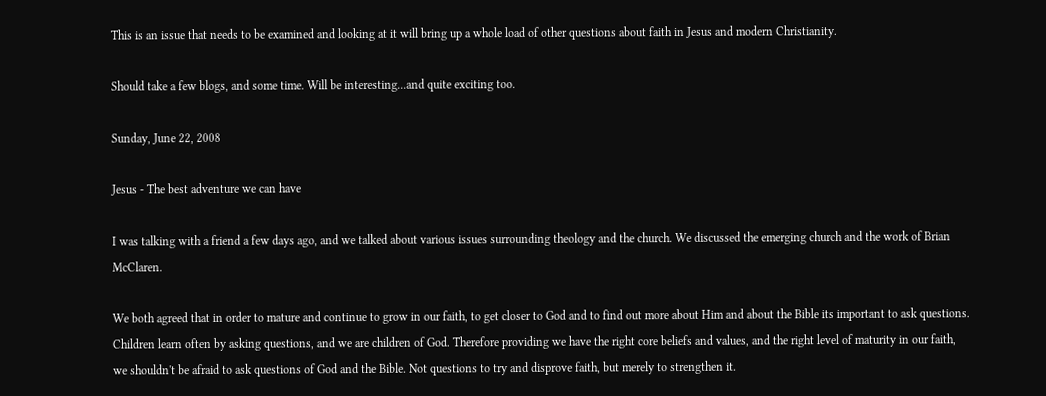This is an issue that needs to be examined and looking at it will bring up a whole load of other questions about faith in Jesus and modern Christianity.

Should take a few blogs, and some time. Will be interesting...and quite exciting too.

Sunday, June 22, 2008

Jesus - The best adventure we can have

I was talking with a friend a few days ago, and we talked about various issues surrounding theology and the church. We discussed the emerging church and the work of Brian McClaren.

We both agreed that in order to mature and continue to grow in our faith, to get closer to God and to find out more about Him and about the Bible its important to ask questions. Children learn often by asking questions, and we are children of God. Therefore providing we have the right core beliefs and values, and the right level of maturity in our faith, we shouldn't be afraid to ask questions of God and the Bible. Not questions to try and disprove faith, but merely to strengthen it.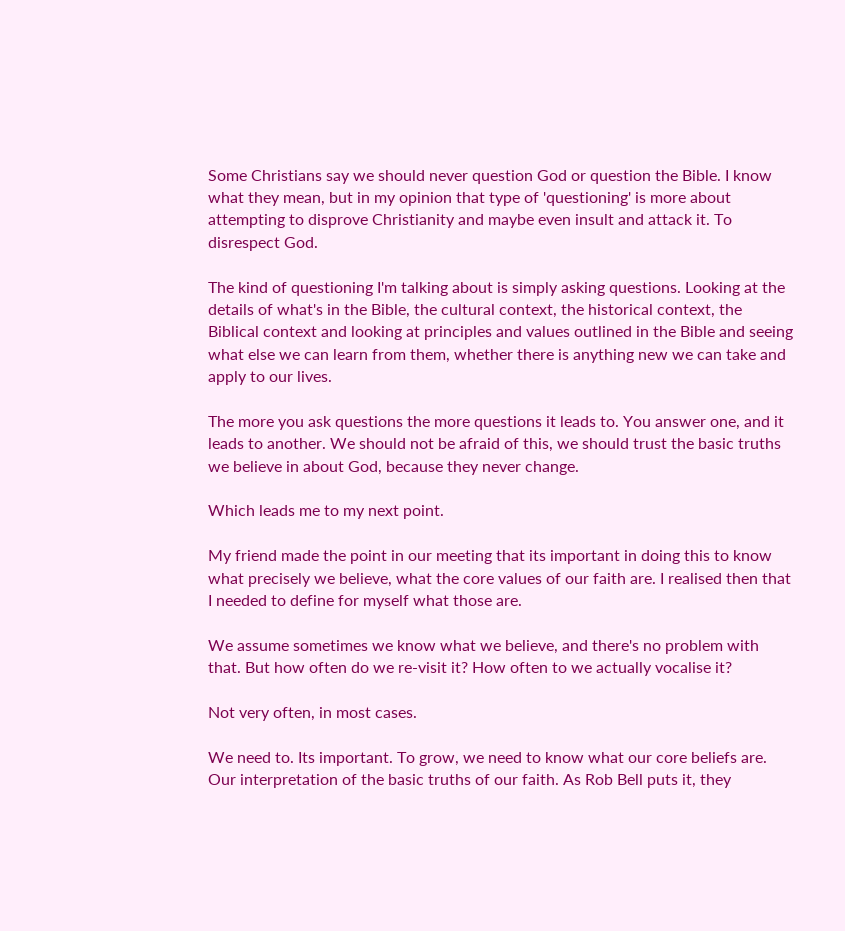Some Christians say we should never question God or question the Bible. I know what they mean, but in my opinion that type of 'questioning' is more about attempting to disprove Christianity and maybe even insult and attack it. To disrespect God.

The kind of questioning I'm talking about is simply asking questions. Looking at the details of what's in the Bible, the cultural context, the historical context, the Biblical context and looking at principles and values outlined in the Bible and seeing what else we can learn from them, whether there is anything new we can take and apply to our lives.

The more you ask questions the more questions it leads to. You answer one, and it leads to another. We should not be afraid of this, we should trust the basic truths we believe in about God, because they never change.

Which leads me to my next point.

My friend made the point in our meeting that its important in doing this to know what precisely we believe, what the core values of our faith are. I realised then that I needed to define for myself what those are.

We assume sometimes we know what we believe, and there's no problem with that. But how often do we re-visit it? How often to we actually vocalise it?

Not very often, in most cases.

We need to. Its important. To grow, we need to know what our core beliefs are. Our interpretation of the basic truths of our faith. As Rob Bell puts it, they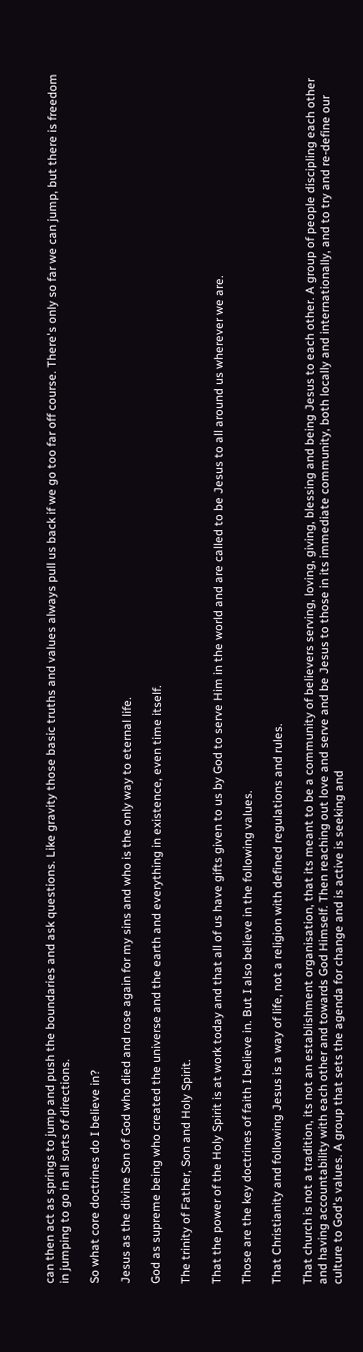can then act as springs to jump and push the boundaries and ask questions. Like gravity those basic truths and values always pull us back if we go too far off course. There's only so far we can jump, but there is freedom in jumping to go in all sorts of directions.

So what core doctrines do I believe in?

Jesus as the divine Son of God who died and rose again for my sins and who is the only way to eternal life.

God as supreme being who created the universe and the earth and everything in existence, even time itself.

The trinity of Father, Son and Holy Spirit.

That the power of the Holy Spirit is at work today and that all of us have gifts given to us by God to serve Him in the world and are called to be Jesus to all around us wherever we are.

Those are the key doctrines of faith I believe in. But I also believe in the following values.

That Christianity and following Jesus is a way of life, not a religion with defined regulations and rules.

That church is not a tradition, its not an establishment organisation, that its meant to be a community of believers serving, loving, giving, blessing and being Jesus to each other. A group of people discipling each other and having accountability with each other and towards God Himself. Then reaching out love and serve and be Jesus to those in its immediate community, both locally and internationally, and to try and re-define our culture to God's values. A group that sets the agenda for change and is active is seeking and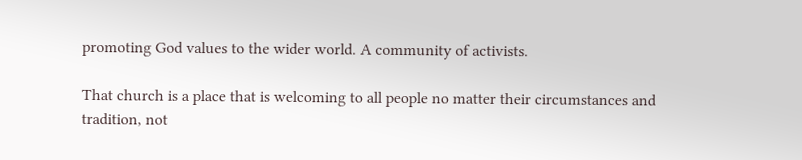promoting God values to the wider world. A community of activists.

That church is a place that is welcoming to all people no matter their circumstances and tradition, not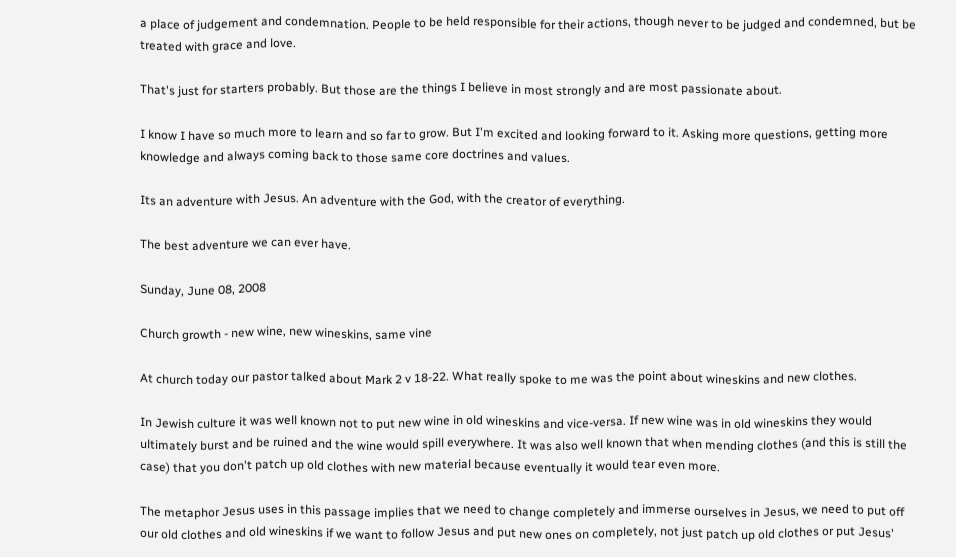a place of judgement and condemnation. People to be held responsible for their actions, though never to be judged and condemned, but be treated with grace and love.

That's just for starters probably. But those are the things I believe in most strongly and are most passionate about.

I know I have so much more to learn and so far to grow. But I'm excited and looking forward to it. Asking more questions, getting more knowledge and always coming back to those same core doctrines and values.

Its an adventure with Jesus. An adventure with the God, with the creator of everything.

The best adventure we can ever have.

Sunday, June 08, 2008

Church growth - new wine, new wineskins, same vine

At church today our pastor talked about Mark 2 v 18-22. What really spoke to me was the point about wineskins and new clothes.

In Jewish culture it was well known not to put new wine in old wineskins and vice-versa. If new wine was in old wineskins they would ultimately burst and be ruined and the wine would spill everywhere. It was also well known that when mending clothes (and this is still the case) that you don't patch up old clothes with new material because eventually it would tear even more.

The metaphor Jesus uses in this passage implies that we need to change completely and immerse ourselves in Jesus, we need to put off our old clothes and old wineskins if we want to follow Jesus and put new ones on completely, not just patch up old clothes or put Jesus'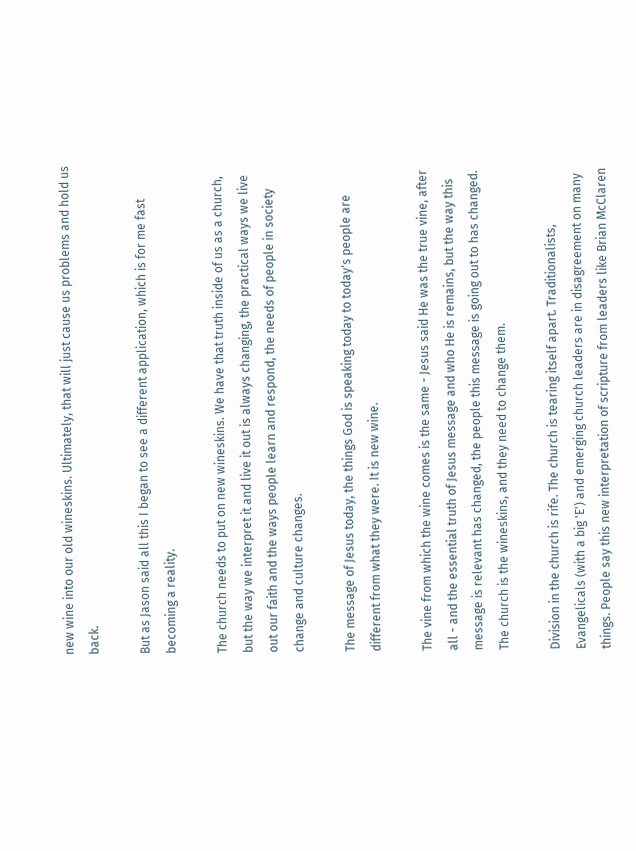new wine into our old wineskins. Ultimately, that will just cause us problems and hold us back.

But as Jason said all this I began to see a different application, which is for me fast becoming a reality.

The church needs to put on new wineskins. We have that truth inside of us as a church, but the way we interpret it and live it out is always changing, the practical ways we live out our faith and the ways people learn and respond, the needs of people in society change and culture changes.

The message of Jesus today, the things God is speaking today to today's people are different from what they were. It is new wine.

The vine from which the wine comes is the same - Jesus said He was the true vine, after all - and the essential truth of Jesus message and who He is remains, but the way this message is relevant has changed, the people this message is going out to has changed. The church is the wineskins, and they need to change them.

Division in the church is rife. The church is tearing itself apart. Traditionalists, Evangelicals (with a big 'E') and emerging church leaders are in disagreement on many things. People say this new interpretation of scripture from leaders like Brian McClaren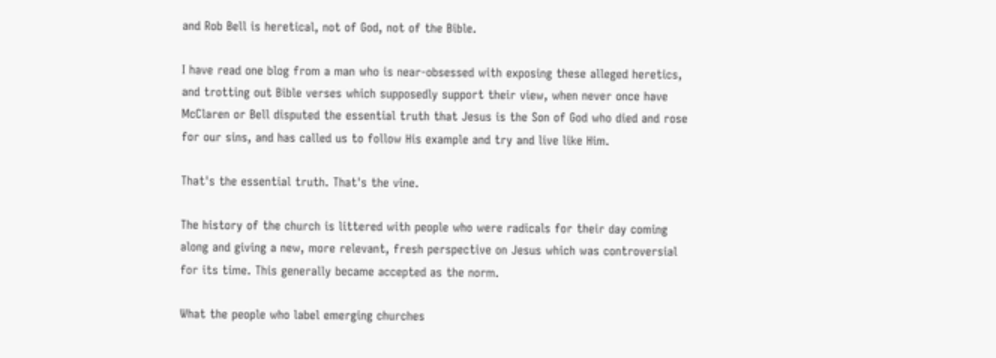and Rob Bell is heretical, not of God, not of the Bible.

I have read one blog from a man who is near-obsessed with exposing these alleged heretics, and trotting out Bible verses which supposedly support their view, when never once have McClaren or Bell disputed the essential truth that Jesus is the Son of God who died and rose for our sins, and has called us to follow His example and try and live like Him.

That's the essential truth. That's the vine.

The history of the church is littered with people who were radicals for their day coming along and giving a new, more relevant, fresh perspective on Jesus which was controversial for its time. This generally became accepted as the norm.

What the people who label emerging churches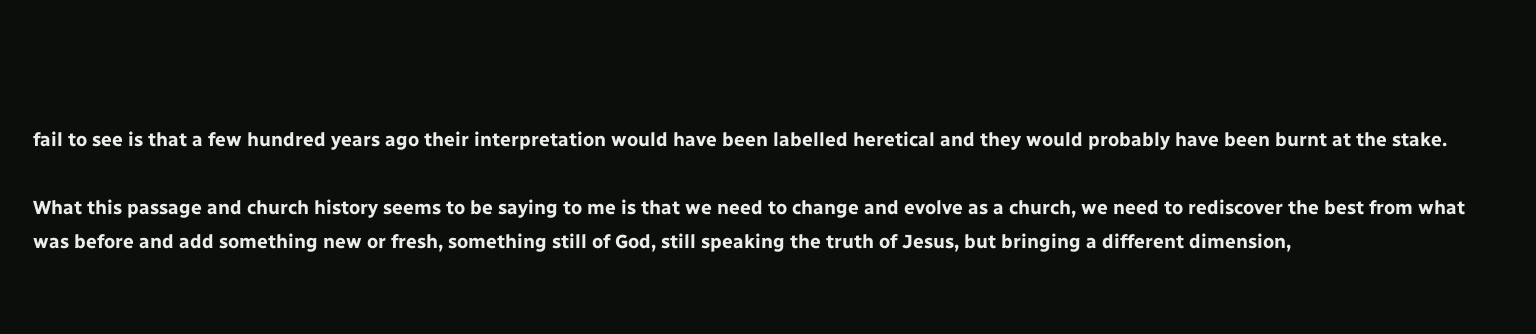fail to see is that a few hundred years ago their interpretation would have been labelled heretical and they would probably have been burnt at the stake.

What this passage and church history seems to be saying to me is that we need to change and evolve as a church, we need to rediscover the best from what was before and add something new or fresh, something still of God, still speaking the truth of Jesus, but bringing a different dimension,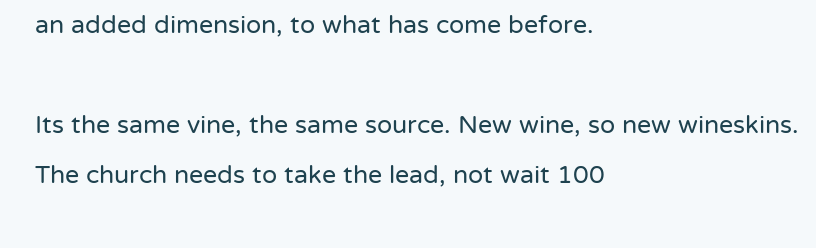an added dimension, to what has come before.

Its the same vine, the same source. New wine, so new wineskins. The church needs to take the lead, not wait 100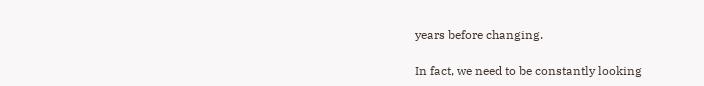years before changing.

In fact, we need to be constantly looking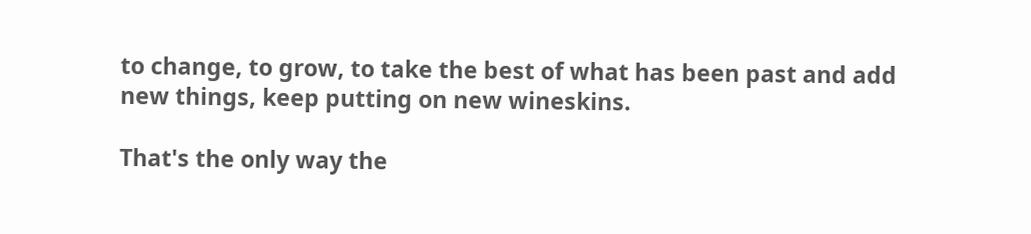to change, to grow, to take the best of what has been past and add new things, keep putting on new wineskins.

That's the only way the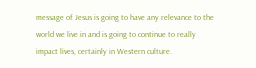message of Jesus is going to have any relevance to the world we live in and is going to continue to really impact lives, certainly in Western culture.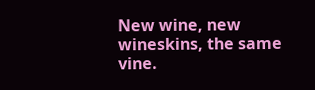New wine, new wineskins, the same vine.